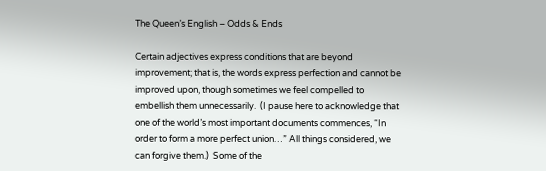The Queen’s English – Odds & Ends

Certain adjectives express conditions that are beyond improvement; that is, the words express perfection and cannot be improved upon, though sometimes we feel compelled to embellish them unnecessarily.  (I pause here to acknowledge that one of the world’s most important documents commences, “In order to form a more perfect union…” All things considered, we can forgive them.)  Some of the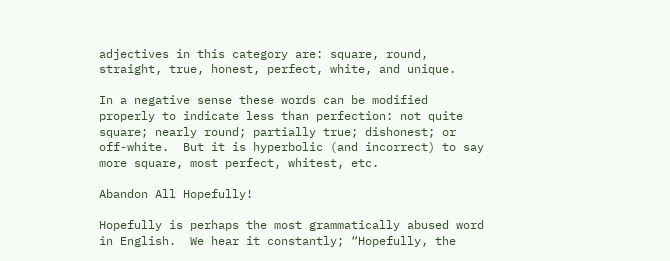adjectives in this category are: square, round, straight, true, honest, perfect, white, and unique.

In a negative sense these words can be modified properly to indicate less than perfection: not quite square; nearly round; partially true; dishonest; or off-white.  But it is hyperbolic (and incorrect) to say more square, most perfect, whitest, etc.

Abandon All Hopefully!

Hopefully is perhaps the most grammatically abused word in English.  We hear it constantly; “Hopefully, the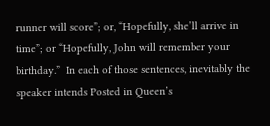runner will score”; or, “Hopefully, she’ll arrive in time”; or “Hopefully, John will remember your birthday.”  In each of those sentences, inevitably the speaker intends Posted in Queen’s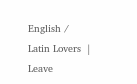English / Latin Lovers  |  Leave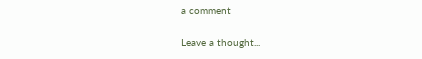a comment

Leave a thought...